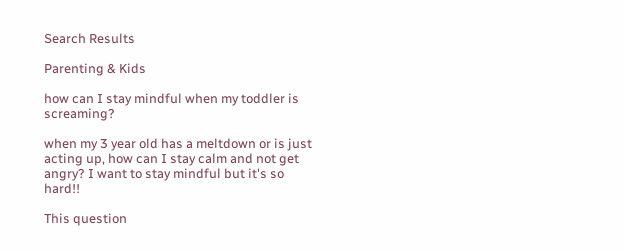Search Results

Parenting & Kids

how can I stay mindful when my toddler is screaming?

when my 3 year old has a meltdown or is just acting up, how can I stay calm and not get angry? I want to stay mindful but it's so hard!!

This question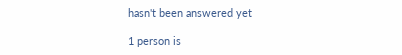hasn't been answered yet

1 person is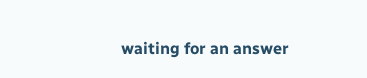waiting for an answer